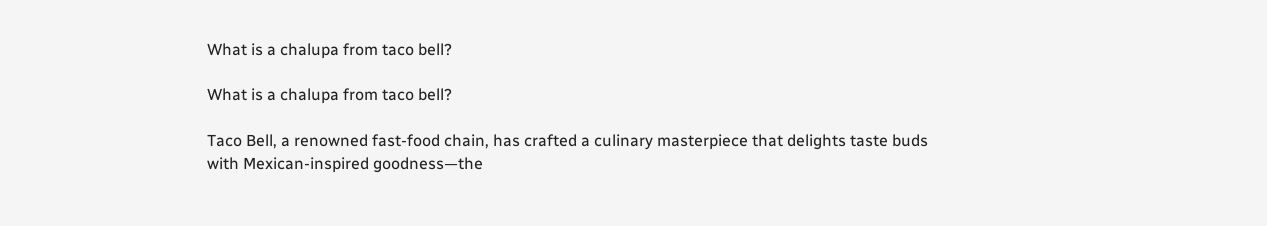What is a chalupa from taco bell?

What is a chalupa from taco bell?

Taco Bell, a renowned fast-food chain, has crafted a culinary masterpiece that delights taste buds with Mexican-inspired goodness—the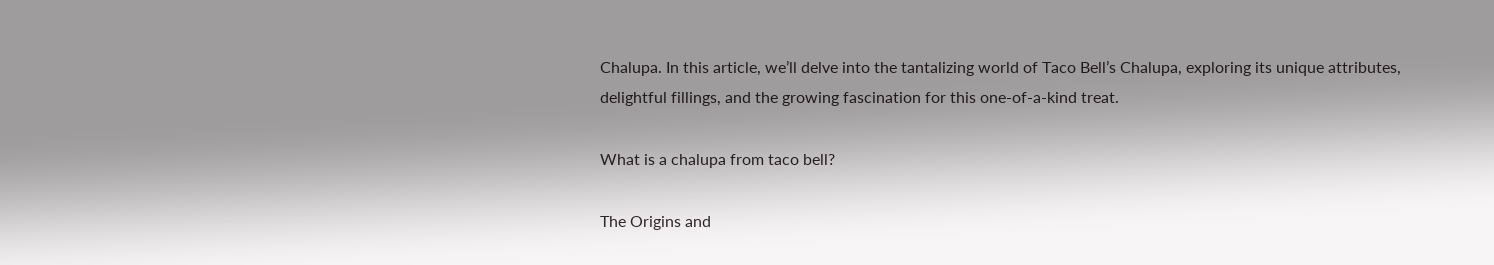Chalupa. In this article, we’ll delve into the tantalizing world of Taco Bell’s Chalupa, exploring its unique attributes, delightful fillings, and the growing fascination for this one-of-a-kind treat.

What is a chalupa from taco bell?

The Origins and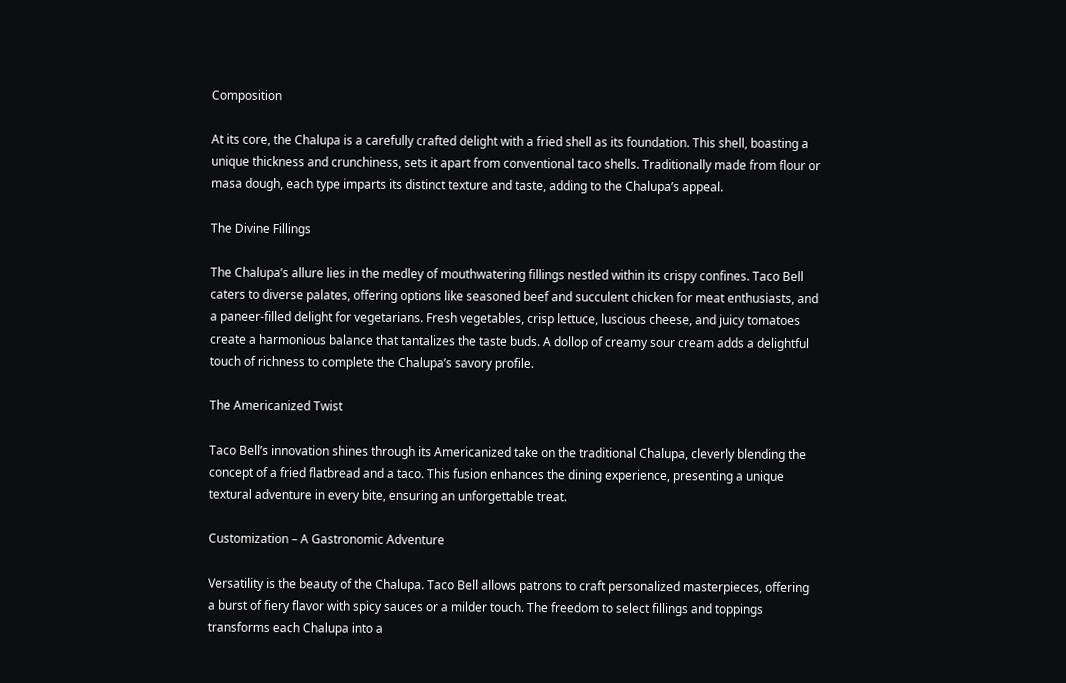Composition

At its core, the Chalupa is a carefully crafted delight with a fried shell as its foundation. This shell, boasting a unique thickness and crunchiness, sets it apart from conventional taco shells. Traditionally made from flour or masa dough, each type imparts its distinct texture and taste, adding to the Chalupa’s appeal.

The Divine Fillings

The Chalupa’s allure lies in the medley of mouthwatering fillings nestled within its crispy confines. Taco Bell caters to diverse palates, offering options like seasoned beef and succulent chicken for meat enthusiasts, and a paneer-filled delight for vegetarians. Fresh vegetables, crisp lettuce, luscious cheese, and juicy tomatoes create a harmonious balance that tantalizes the taste buds. A dollop of creamy sour cream adds a delightful touch of richness to complete the Chalupa’s savory profile.

The Americanized Twist

Taco Bell’s innovation shines through its Americanized take on the traditional Chalupa, cleverly blending the concept of a fried flatbread and a taco. This fusion enhances the dining experience, presenting a unique textural adventure in every bite, ensuring an unforgettable treat.

Customization – A Gastronomic Adventure

Versatility is the beauty of the Chalupa. Taco Bell allows patrons to craft personalized masterpieces, offering a burst of fiery flavor with spicy sauces or a milder touch. The freedom to select fillings and toppings transforms each Chalupa into a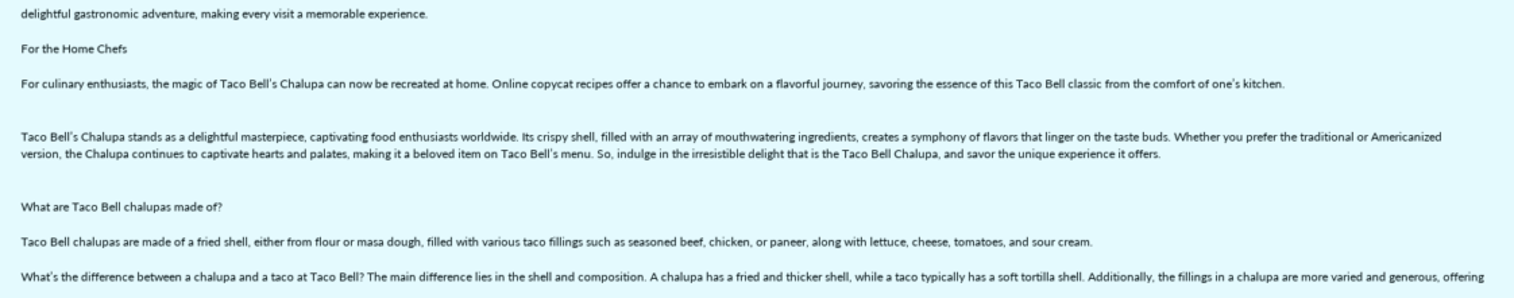delightful gastronomic adventure, making every visit a memorable experience.

For the Home Chefs

For culinary enthusiasts, the magic of Taco Bell’s Chalupa can now be recreated at home. Online copycat recipes offer a chance to embark on a flavorful journey, savoring the essence of this Taco Bell classic from the comfort of one’s kitchen.


Taco Bell’s Chalupa stands as a delightful masterpiece, captivating food enthusiasts worldwide. Its crispy shell, filled with an array of mouthwatering ingredients, creates a symphony of flavors that linger on the taste buds. Whether you prefer the traditional or Americanized version, the Chalupa continues to captivate hearts and palates, making it a beloved item on Taco Bell’s menu. So, indulge in the irresistible delight that is the Taco Bell Chalupa, and savor the unique experience it offers.


What are Taco Bell chalupas made of?

Taco Bell chalupas are made of a fried shell, either from flour or masa dough, filled with various taco fillings such as seasoned beef, chicken, or paneer, along with lettuce, cheese, tomatoes, and sour cream.

What’s the difference between a chalupa and a taco at Taco Bell? The main difference lies in the shell and composition. A chalupa has a fried and thicker shell, while a taco typically has a soft tortilla shell. Additionally, the fillings in a chalupa are more varied and generous, offering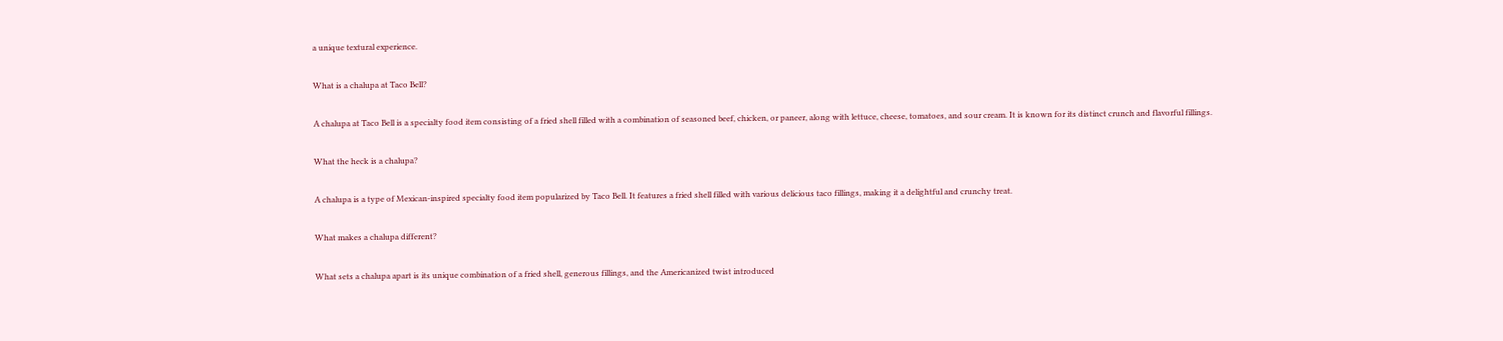a unique textural experience.

What is a chalupa at Taco Bell?

A chalupa at Taco Bell is a specialty food item consisting of a fried shell filled with a combination of seasoned beef, chicken, or paneer, along with lettuce, cheese, tomatoes, and sour cream. It is known for its distinct crunch and flavorful fillings.

What the heck is a chalupa?

A chalupa is a type of Mexican-inspired specialty food item popularized by Taco Bell. It features a fried shell filled with various delicious taco fillings, making it a delightful and crunchy treat.

What makes a chalupa different?

What sets a chalupa apart is its unique combination of a fried shell, generous fillings, and the Americanized twist introduced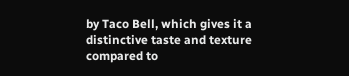by Taco Bell, which gives it a distinctive taste and texture compared to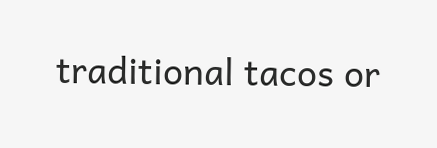traditional tacos or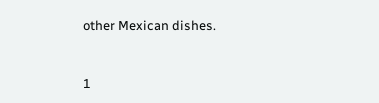other Mexican dishes.


1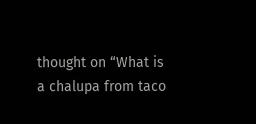thought on “What is a chalupa from taco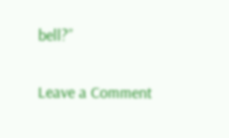bell?”

Leave a Comment